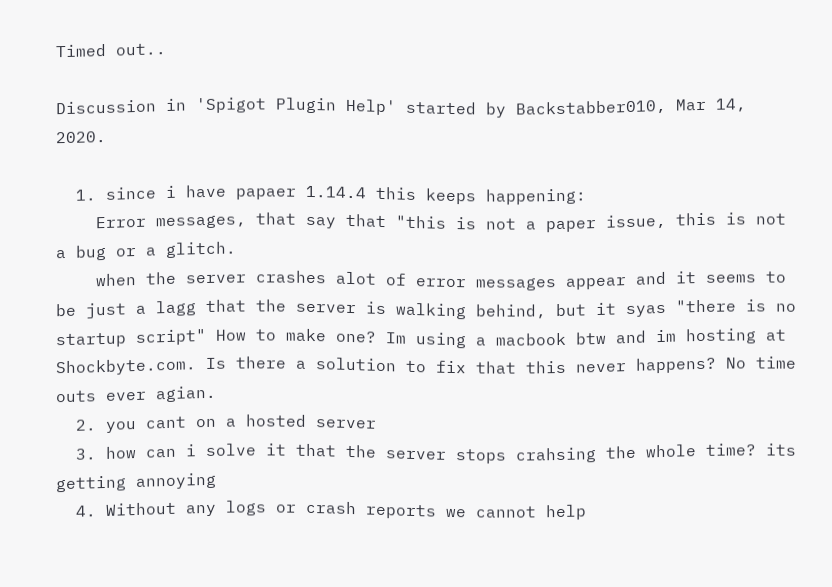Timed out..

Discussion in 'Spigot Plugin Help' started by Backstabber010, Mar 14, 2020.

  1. since i have papaer 1.14.4 this keeps happening:
    Error messages, that say that "this is not a paper issue, this is not a bug or a glitch.
    when the server crashes alot of error messages appear and it seems to be just a lagg that the server is walking behind, but it syas "there is no startup script" How to make one? Im using a macbook btw and im hosting at Shockbyte.com. Is there a solution to fix that this never happens? No time outs ever agian.
  2. you cant on a hosted server
  3. how can i solve it that the server stops crahsing the whole time? its getting annoying
  4. Without any logs or crash reports we cannot help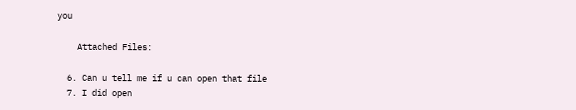you

    Attached Files:

  6. Can u tell me if u can open that file
  7. I did open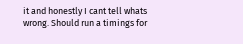it and honestly I cant tell whats wrong. Should run a timings for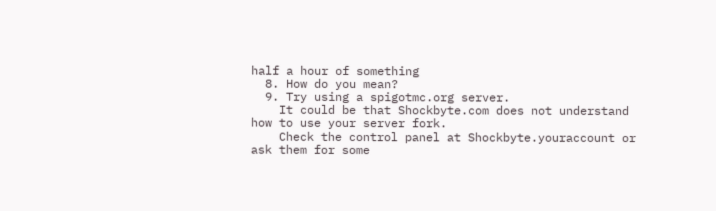half a hour of something
  8. How do you mean?
  9. Try using a spigotmc.org server.
    It could be that Shockbyte.com does not understand how to use your server fork.
    Check the control panel at Shockbyte.youraccount or ask them for some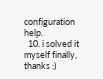configuration help.
  10. i solved it myself finally, thanks :)